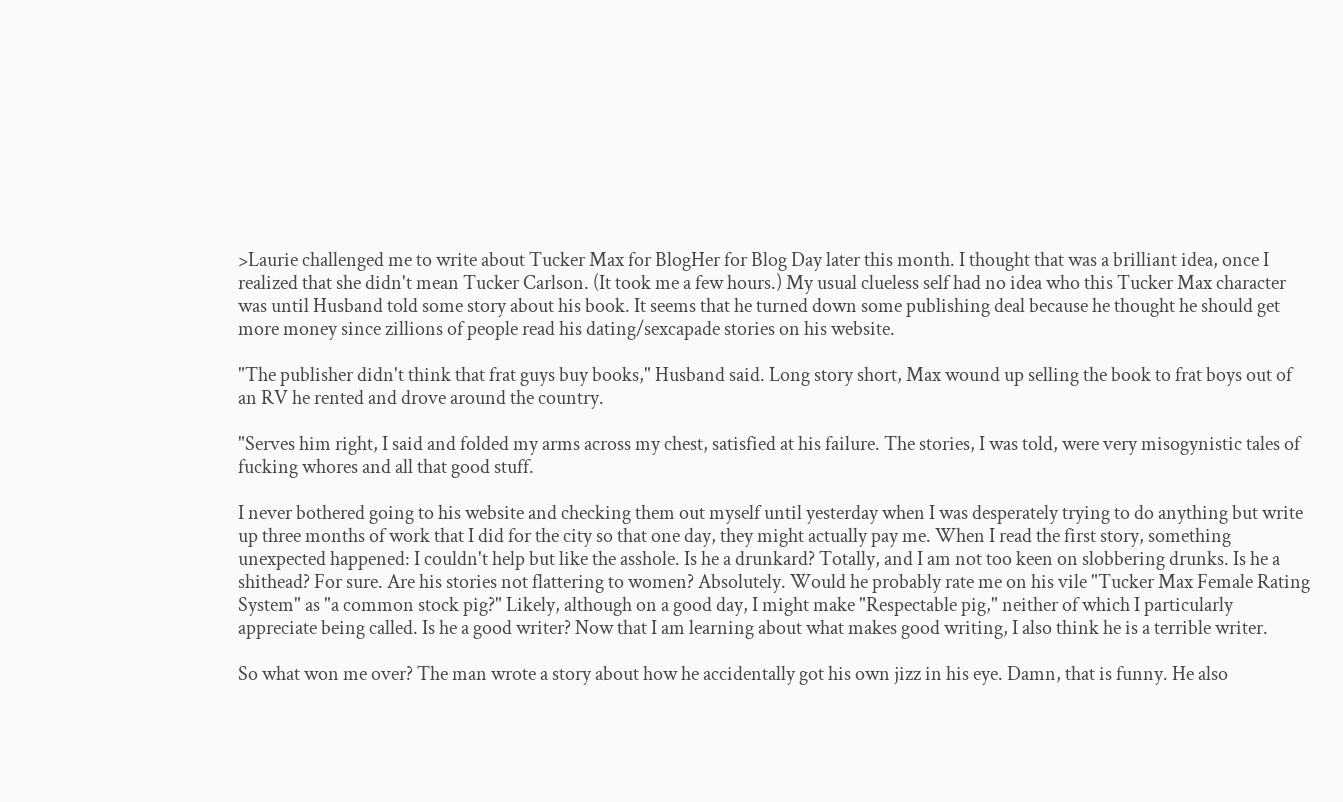>Laurie challenged me to write about Tucker Max for BlogHer for Blog Day later this month. I thought that was a brilliant idea, once I realized that she didn't mean Tucker Carlson. (It took me a few hours.) My usual clueless self had no idea who this Tucker Max character was until Husband told some story about his book. It seems that he turned down some publishing deal because he thought he should get more money since zillions of people read his dating/sexcapade stories on his website.

"The publisher didn't think that frat guys buy books," Husband said. Long story short, Max wound up selling the book to frat boys out of an RV he rented and drove around the country.

"Serves him right, I said and folded my arms across my chest, satisfied at his failure. The stories, I was told, were very misogynistic tales of fucking whores and all that good stuff.

I never bothered going to his website and checking them out myself until yesterday when I was desperately trying to do anything but write up three months of work that I did for the city so that one day, they might actually pay me. When I read the first story, something unexpected happened: I couldn't help but like the asshole. Is he a drunkard? Totally, and I am not too keen on slobbering drunks. Is he a shithead? For sure. Are his stories not flattering to women? Absolutely. Would he probably rate me on his vile "Tucker Max Female Rating System" as "a common stock pig?" Likely, although on a good day, I might make "Respectable pig," neither of which I particularly appreciate being called. Is he a good writer? Now that I am learning about what makes good writing, I also think he is a terrible writer.

So what won me over? The man wrote a story about how he accidentally got his own jizz in his eye. Damn, that is funny. He also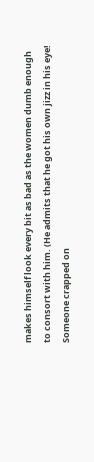makes himself look every bit as bad as the women dumb enough to consort with him. (He admits that he got his own jizz in his eye! Someone crapped on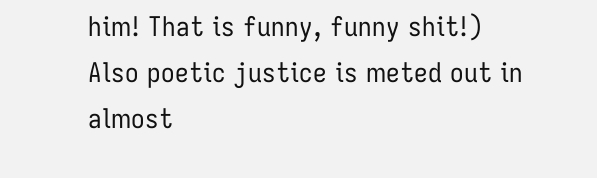him! That is funny, funny shit!) Also poetic justice is meted out in almost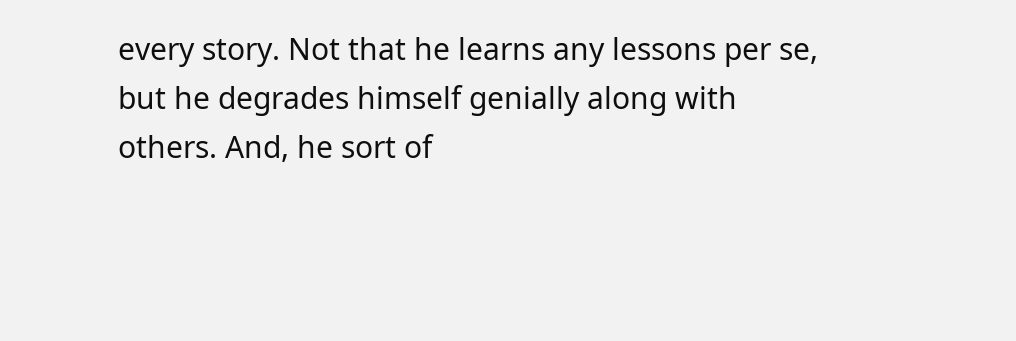every story. Not that he learns any lessons per se, but he degrades himself genially along with others. And, he sort of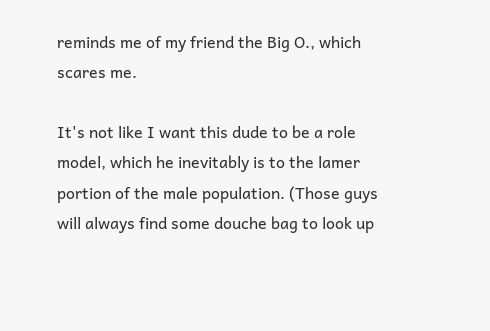reminds me of my friend the Big O., which scares me.

It's not like I want this dude to be a role model, which he inevitably is to the lamer portion of the male population. (Those guys will always find some douche bag to look up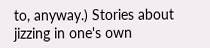to, anyway.) Stories about jizzing in one's own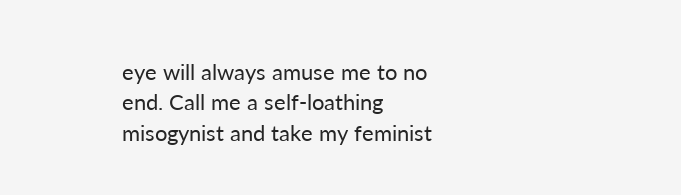eye will always amuse me to no end. Call me a self-loathing misogynist and take my feminist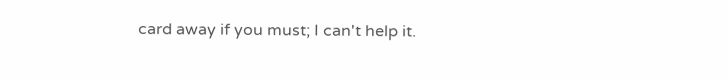card away if you must; I can't help it.